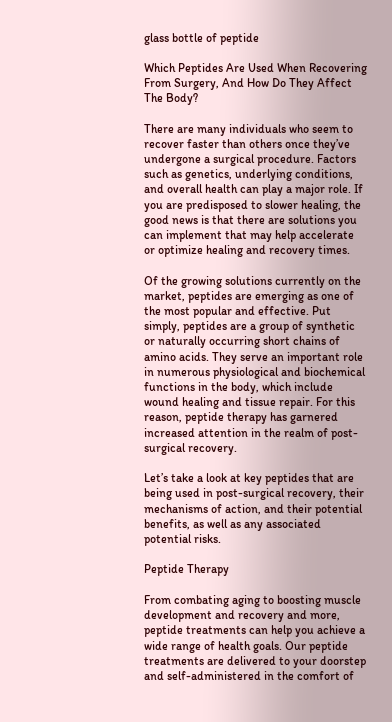glass bottle of peptide

Which Peptides Are Used When Recovering From Surgery, And How Do They Affect The Body?

There are many individuals who seem to recover faster than others once they’ve undergone a surgical procedure. Factors such as genetics, underlying conditions, and overall health can play a major role. If you are predisposed to slower healing, the good news is that there are solutions you can implement that may help accelerate or optimize healing and recovery times.

Of the growing solutions currently on the market, peptides are emerging as one of the most popular and effective. Put simply, peptides are a group of synthetic or naturally occurring short chains of amino acids. They serve an important role in numerous physiological and biochemical functions in the body, which include wound healing and tissue repair. For this reason, peptide therapy has garnered increased attention in the realm of post-surgical recovery.

Let’s take a look at key peptides that are being used in post-surgical recovery, their mechanisms of action, and their potential benefits, as well as any associated potential risks.

Peptide Therapy

From combating aging to boosting muscle development and recovery and more, peptide treatments can help you achieve a wide range of health goals. Our peptide treatments are delivered to your doorstep and self-administered in the comfort of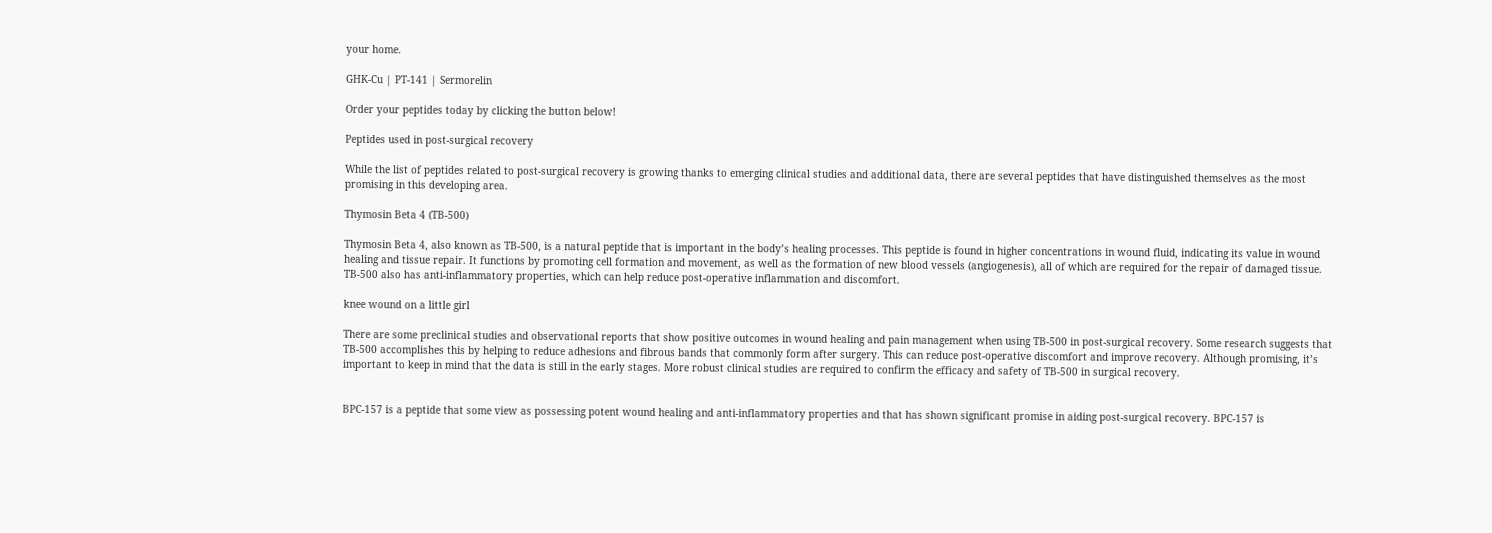your home.

GHK-Cu | PT-141 | Sermorelin

Order your peptides today by clicking the button below!

Peptides used in post-surgical recovery

While the list of peptides related to post-surgical recovery is growing thanks to emerging clinical studies and additional data, there are several peptides that have distinguished themselves as the most promising in this developing area.

Thymosin Beta 4 (TB-500)

Thymosin Beta 4, also known as TB-500, is a natural peptide that is important in the body’s healing processes. This peptide is found in higher concentrations in wound fluid, indicating its value in wound healing and tissue repair. It functions by promoting cell formation and movement, as well as the formation of new blood vessels (angiogenesis), all of which are required for the repair of damaged tissue. TB-500 also has anti-inflammatory properties, which can help reduce post-operative inflammation and discomfort.

knee wound on a little girl

There are some preclinical studies and observational reports that show positive outcomes in wound healing and pain management when using TB-500 in post-surgical recovery. Some research suggests that TB-500 accomplishes this by helping to reduce adhesions and fibrous bands that commonly form after surgery. This can reduce post-operative discomfort and improve recovery. Although promising, it’s important to keep in mind that the data is still in the early stages. More robust clinical studies are required to confirm the efficacy and safety of TB-500 in surgical recovery.


BPC-157 is a peptide that some view as possessing potent wound healing and anti-inflammatory properties and that has shown significant promise in aiding post-surgical recovery. BPC-157 is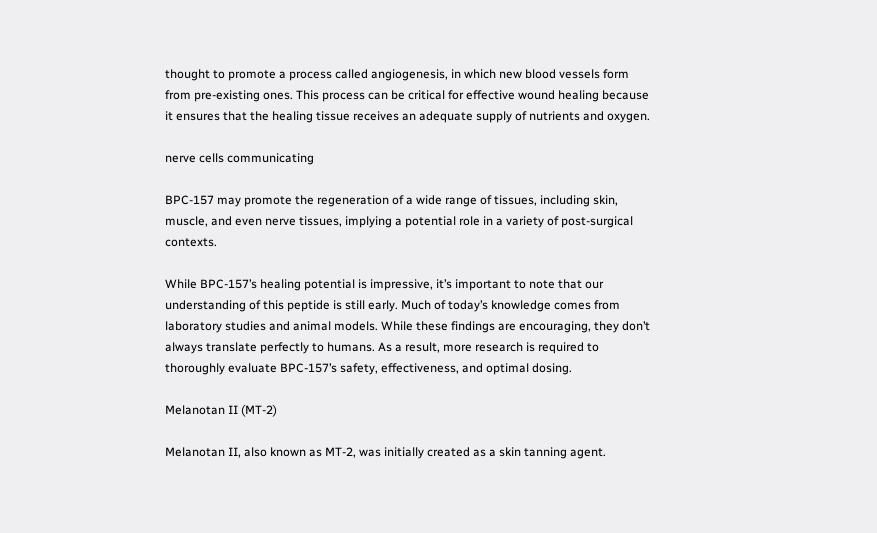thought to promote a process called angiogenesis, in which new blood vessels form from pre-existing ones. This process can be critical for effective wound healing because it ensures that the healing tissue receives an adequate supply of nutrients and oxygen.

nerve cells communicating

BPC-157 may promote the regeneration of a wide range of tissues, including skin, muscle, and even nerve tissues, implying a potential role in a variety of post-surgical contexts.

While BPC-157’s healing potential is impressive, it’s important to note that our understanding of this peptide is still early. Much of today’s knowledge comes from laboratory studies and animal models. While these findings are encouraging, they don’t always translate perfectly to humans. As a result, more research is required to thoroughly evaluate BPC-157’s safety, effectiveness, and optimal dosing.

Melanotan II (MT-2)

Melanotan II, also known as MT-2, was initially created as a skin tanning agent.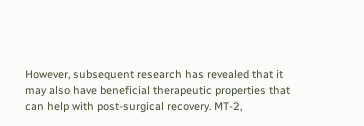However, subsequent research has revealed that it may also have beneficial therapeutic properties that can help with post-surgical recovery. MT-2,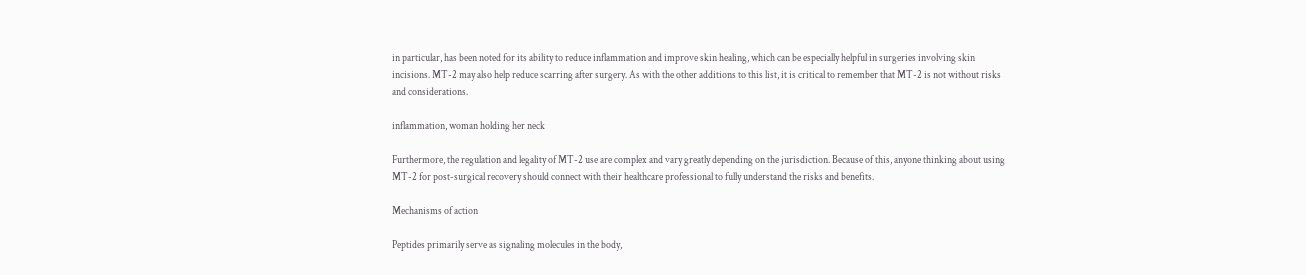in particular, has been noted for its ability to reduce inflammation and improve skin healing, which can be especially helpful in surgeries involving skin incisions. MT-2 may also help reduce scarring after surgery. As with the other additions to this list, it is critical to remember that MT-2 is not without risks and considerations.

inflammation, woman holding her neck

Furthermore, the regulation and legality of MT-2 use are complex and vary greatly depending on the jurisdiction. Because of this, anyone thinking about using MT-2 for post-surgical recovery should connect with their healthcare professional to fully understand the risks and benefits.

Mechanisms of action

Peptides primarily serve as signaling molecules in the body,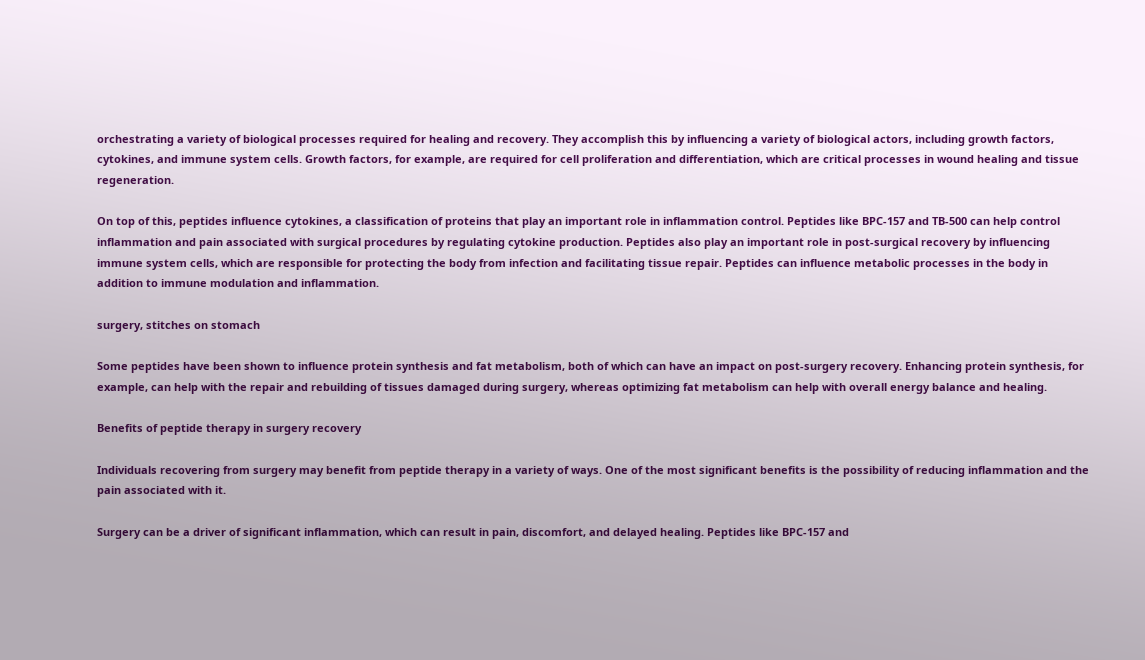orchestrating a variety of biological processes required for healing and recovery. They accomplish this by influencing a variety of biological actors, including growth factors, cytokines, and immune system cells. Growth factors, for example, are required for cell proliferation and differentiation, which are critical processes in wound healing and tissue regeneration.

On top of this, peptides influence cytokines, a classification of proteins that play an important role in inflammation control. Peptides like BPC-157 and TB-500 can help control inflammation and pain associated with surgical procedures by regulating cytokine production. Peptides also play an important role in post-surgical recovery by influencing immune system cells, which are responsible for protecting the body from infection and facilitating tissue repair. Peptides can influence metabolic processes in the body in addition to immune modulation and inflammation.

surgery, stitches on stomach

Some peptides have been shown to influence protein synthesis and fat metabolism, both of which can have an impact on post-surgery recovery. Enhancing protein synthesis, for example, can help with the repair and rebuilding of tissues damaged during surgery, whereas optimizing fat metabolism can help with overall energy balance and healing.

Benefits of peptide therapy in surgery recovery

Individuals recovering from surgery may benefit from peptide therapy in a variety of ways. One of the most significant benefits is the possibility of reducing inflammation and the pain associated with it.

Surgery can be a driver of significant inflammation, which can result in pain, discomfort, and delayed healing. Peptides like BPC-157 and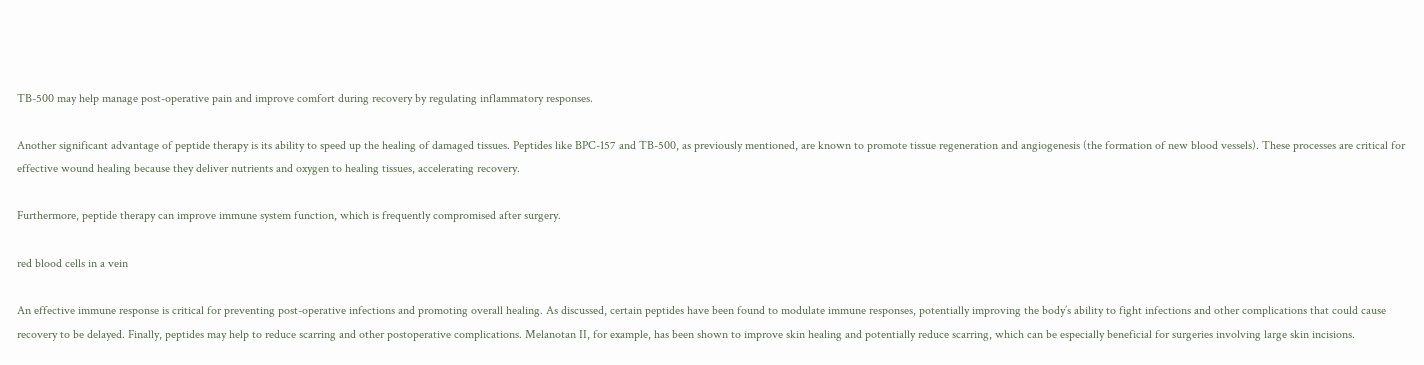TB-500 may help manage post-operative pain and improve comfort during recovery by regulating inflammatory responses.

Another significant advantage of peptide therapy is its ability to speed up the healing of damaged tissues. Peptides like BPC-157 and TB-500, as previously mentioned, are known to promote tissue regeneration and angiogenesis (the formation of new blood vessels). These processes are critical for effective wound healing because they deliver nutrients and oxygen to healing tissues, accelerating recovery.

Furthermore, peptide therapy can improve immune system function, which is frequently compromised after surgery.

red blood cells in a vein

An effective immune response is critical for preventing post-operative infections and promoting overall healing. As discussed, certain peptides have been found to modulate immune responses, potentially improving the body’s ability to fight infections and other complications that could cause recovery to be delayed. Finally, peptides may help to reduce scarring and other postoperative complications. Melanotan II, for example, has been shown to improve skin healing and potentially reduce scarring, which can be especially beneficial for surgeries involving large skin incisions.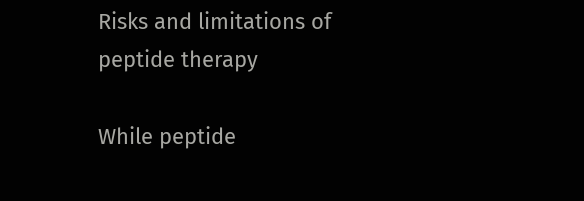Risks and limitations of peptide therapy

While peptide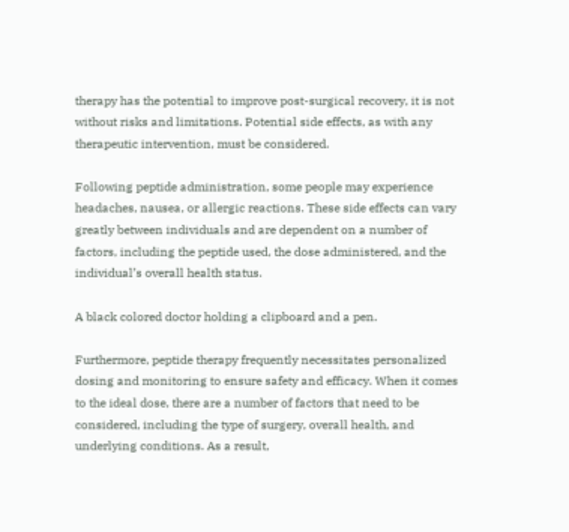therapy has the potential to improve post-surgical recovery, it is not without risks and limitations. Potential side effects, as with any therapeutic intervention, must be considered.

Following peptide administration, some people may experience headaches, nausea, or allergic reactions. These side effects can vary greatly between individuals and are dependent on a number of factors, including the peptide used, the dose administered, and the individual’s overall health status.

A black colored doctor holding a clipboard and a pen.

Furthermore, peptide therapy frequently necessitates personalized dosing and monitoring to ensure safety and efficacy. When it comes to the ideal dose, there are a number of factors that need to be considered, including the type of surgery, overall health, and underlying conditions. As a result,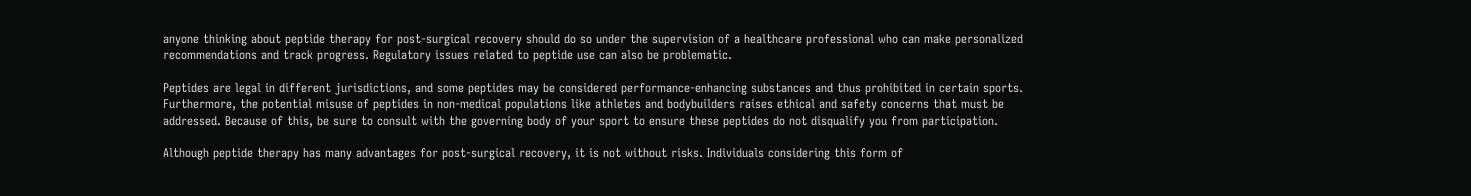anyone thinking about peptide therapy for post-surgical recovery should do so under the supervision of a healthcare professional who can make personalized recommendations and track progress. Regulatory issues related to peptide use can also be problematic.

Peptides are legal in different jurisdictions, and some peptides may be considered performance-enhancing substances and thus prohibited in certain sports. Furthermore, the potential misuse of peptides in non-medical populations like athletes and bodybuilders raises ethical and safety concerns that must be addressed. Because of this, be sure to consult with the governing body of your sport to ensure these peptides do not disqualify you from participation.

Although peptide therapy has many advantages for post-surgical recovery, it is not without risks. Individuals considering this form of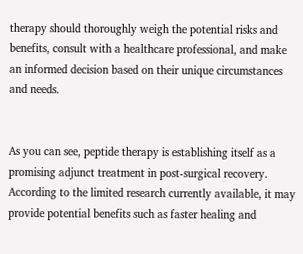therapy should thoroughly weigh the potential risks and benefits, consult with a healthcare professional, and make an informed decision based on their unique circumstances and needs.


As you can see, peptide therapy is establishing itself as a promising adjunct treatment in post-surgical recovery. According to the limited research currently available, it may provide potential benefits such as faster healing and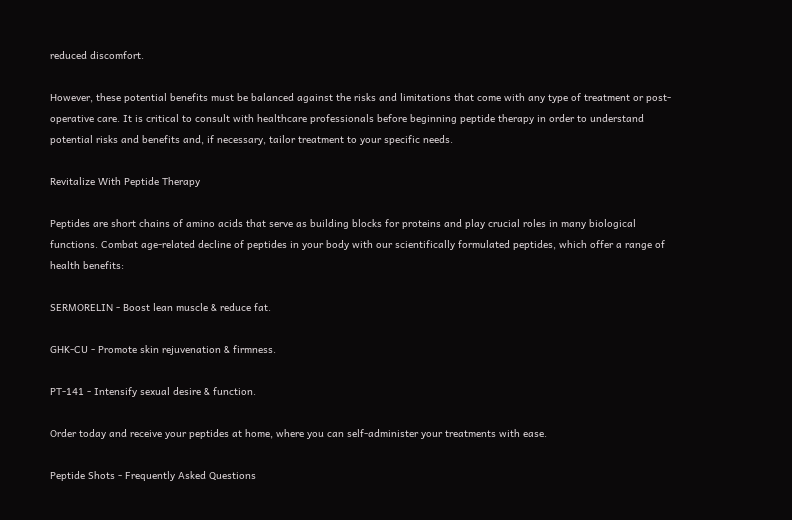reduced discomfort.

However, these potential benefits must be balanced against the risks and limitations that come with any type of treatment or post-operative care. It is critical to consult with healthcare professionals before beginning peptide therapy in order to understand potential risks and benefits and, if necessary, tailor treatment to your specific needs.

Revitalize With Peptide Therapy

Peptides are short chains of amino acids that serve as building blocks for proteins and play crucial roles in many biological functions. Combat age-related decline of peptides in your body with our scientifically formulated peptides, which offer a range of health benefits:

SERMORELIN - Boost lean muscle & reduce fat.

GHK-CU - Promote skin rejuvenation & firmness.

PT-141 - Intensify sexual desire & function.

Order today and receive your peptides at home, where you can self-administer your treatments with ease.

Peptide Shots - Frequently Asked Questions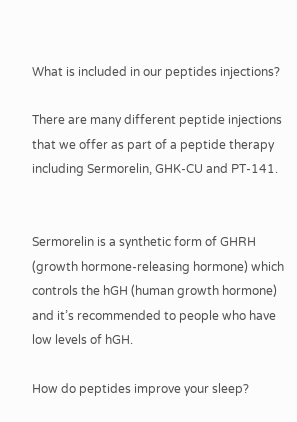What is included in our peptides injections?

There are many different peptide injections that we offer as part of a peptide therapy including Sermorelin, GHK-CU and PT-141.


Sermorelin is a synthetic form of GHRH (growth hormone-releasing hormone) which controls the hGH (human growth hormone) and it’s recommended to people who have low levels of hGH.

How do peptides improve your sleep?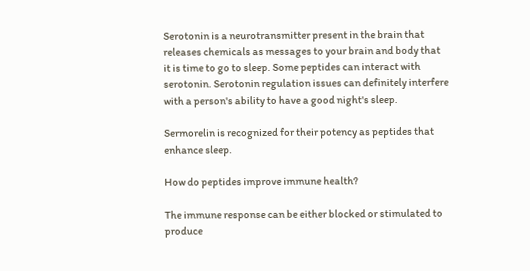Serotonin is a neurotransmitter present in the brain that releases chemicals as messages to your brain and body that it is time to go to sleep. Some peptides can interact with serotonin. Serotonin regulation issues can definitely interfere with a person's ability to have a good night's sleep.

Sermorelin is recognized for their potency as peptides that enhance sleep.

How do peptides improve immune health?

The immune response can be either blocked or stimulated to produce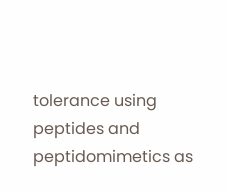tolerance using peptides and peptidomimetics as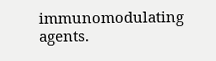immunomodulating agents.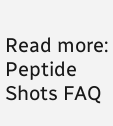Read more: Peptide Shots FAQ